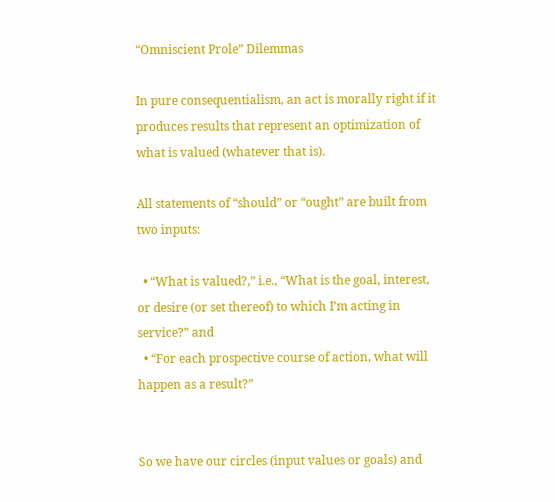“Omniscient Prole” Dilemmas

In pure consequentialism, an act is morally right if it produces results that represent an optimization of what is valued (whatever that is).

All statements of “should” or “ought” are built from two inputs:

  • “What is valued?,” i.e., “What is the goal, interest, or desire (or set thereof) to which I’m acting in service?” and
  • “For each prospective course of action, what will happen as a result?”


So we have our circles (input values or goals) and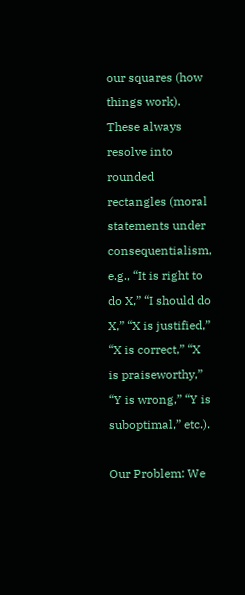our squares (how things work). These always resolve into rounded rectangles (moral statements under consequentialism, e.g., “It is right to do X,” “I should do X,” “X is justified,” “X is correct,” “X is praiseworthy,” “Y is wrong,” “Y is suboptimal,” etc.).

Our Problem: We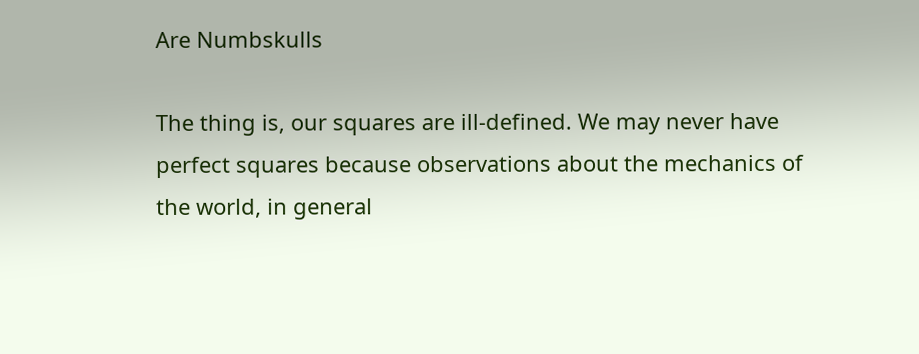Are Numbskulls

The thing is, our squares are ill-defined. We may never have perfect squares because observations about the mechanics of the world, in general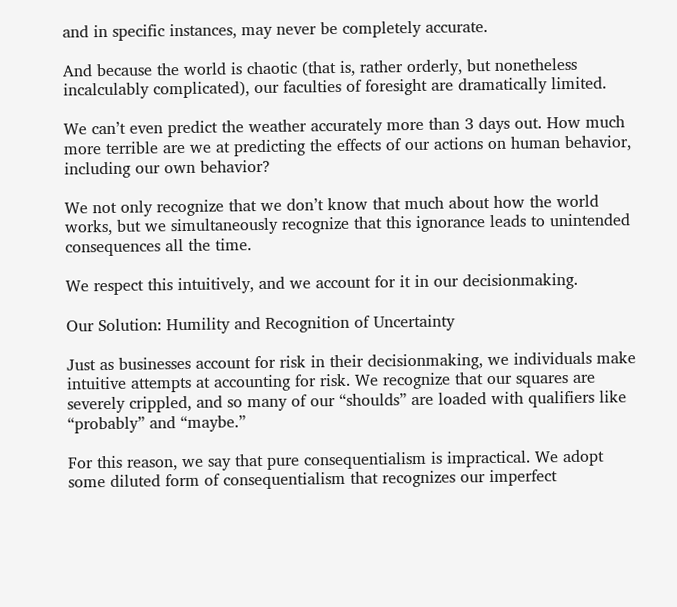and in specific instances, may never be completely accurate.

And because the world is chaotic (that is, rather orderly, but nonetheless incalculably complicated), our faculties of foresight are dramatically limited.

We can’t even predict the weather accurately more than 3 days out. How much more terrible are we at predicting the effects of our actions on human behavior, including our own behavior?

We not only recognize that we don’t know that much about how the world works, but we simultaneously recognize that this ignorance leads to unintended consequences all the time.

We respect this intuitively, and we account for it in our decisionmaking.

Our Solution: Humility and Recognition of Uncertainty

Just as businesses account for risk in their decisionmaking, we individuals make intuitive attempts at accounting for risk. We recognize that our squares are severely crippled, and so many of our “shoulds” are loaded with qualifiers like “probably” and “maybe.”

For this reason, we say that pure consequentialism is impractical. We adopt some diluted form of consequentialism that recognizes our imperfect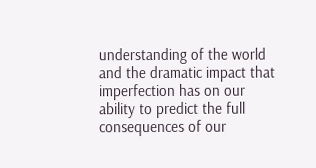understanding of the world and the dramatic impact that imperfection has on our ability to predict the full consequences of our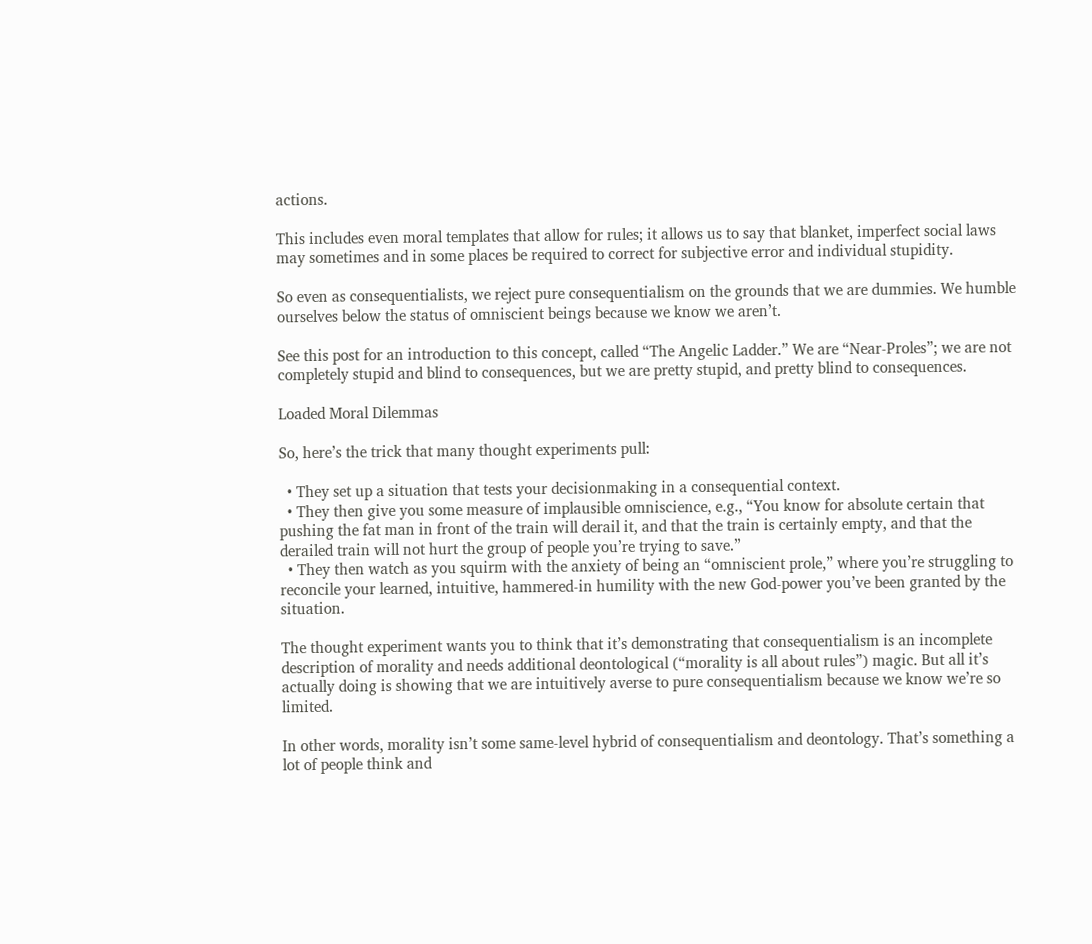actions.

This includes even moral templates that allow for rules; it allows us to say that blanket, imperfect social laws may sometimes and in some places be required to correct for subjective error and individual stupidity.

So even as consequentialists, we reject pure consequentialism on the grounds that we are dummies. We humble ourselves below the status of omniscient beings because we know we aren’t.

See this post for an introduction to this concept, called “The Angelic Ladder.” We are “Near-Proles”; we are not completely stupid and blind to consequences, but we are pretty stupid, and pretty blind to consequences.

Loaded Moral Dilemmas

So, here’s the trick that many thought experiments pull:

  • They set up a situation that tests your decisionmaking in a consequential context.
  • They then give you some measure of implausible omniscience, e.g., “You know for absolute certain that pushing the fat man in front of the train will derail it, and that the train is certainly empty, and that the derailed train will not hurt the group of people you’re trying to save.”
  • They then watch as you squirm with the anxiety of being an “omniscient prole,” where you’re struggling to reconcile your learned, intuitive, hammered-in humility with the new God-power you’ve been granted by the situation.

The thought experiment wants you to think that it’s demonstrating that consequentialism is an incomplete description of morality and needs additional deontological (“morality is all about rules”) magic. But all it’s actually doing is showing that we are intuitively averse to pure consequentialism because we know we’re so limited.

In other words, morality isn’t some same-level hybrid of consequentialism and deontology. That’s something a lot of people think and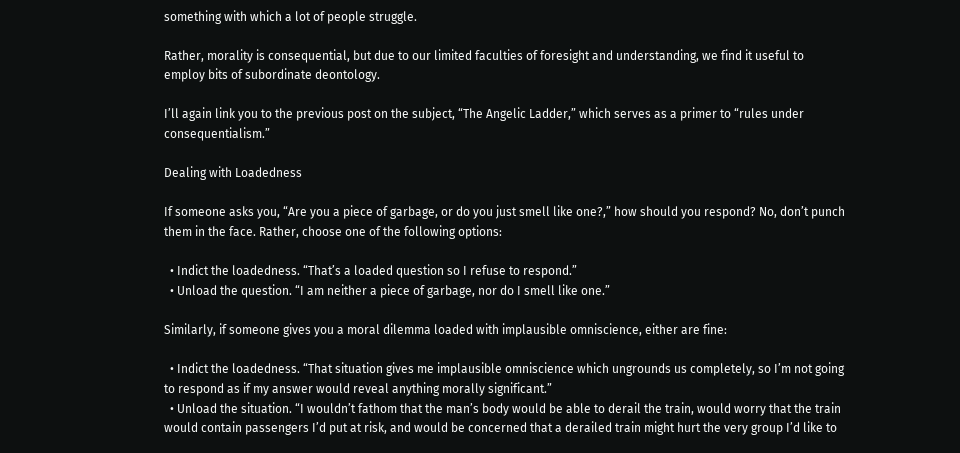something with which a lot of people struggle.

Rather, morality is consequential, but due to our limited faculties of foresight and understanding, we find it useful to employ bits of subordinate deontology.

I’ll again link you to the previous post on the subject, “The Angelic Ladder,” which serves as a primer to “rules under consequentialism.”

Dealing with Loadedness

If someone asks you, “Are you a piece of garbage, or do you just smell like one?,” how should you respond? No, don’t punch them in the face. Rather, choose one of the following options:

  • Indict the loadedness. “That’s a loaded question so I refuse to respond.”
  • Unload the question. “I am neither a piece of garbage, nor do I smell like one.”

Similarly, if someone gives you a moral dilemma loaded with implausible omniscience, either are fine:

  • Indict the loadedness. “That situation gives me implausible omniscience which ungrounds us completely, so I’m not going to respond as if my answer would reveal anything morally significant.”
  • Unload the situation. “I wouldn’t fathom that the man’s body would be able to derail the train, would worry that the train would contain passengers I’d put at risk, and would be concerned that a derailed train might hurt the very group I’d like to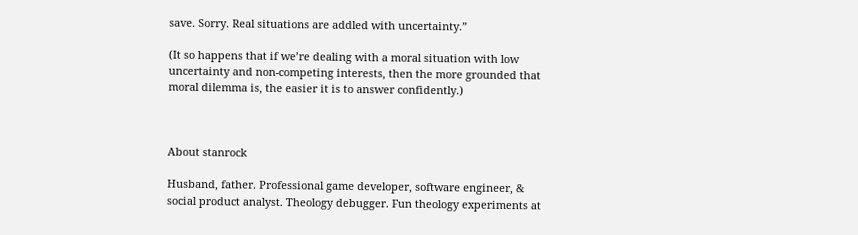save. Sorry. Real situations are addled with uncertainty.”

(It so happens that if we’re dealing with a moral situation with low uncertainty and non-competing interests, then the more grounded that moral dilemma is, the easier it is to answer confidently.)



About stanrock

Husband, father. Professional game developer, software engineer, & social product analyst. Theology debugger. Fun theology experiments at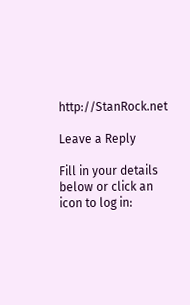http://StanRock.net

Leave a Reply

Fill in your details below or click an icon to log in: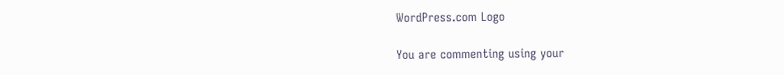WordPress.com Logo

You are commenting using your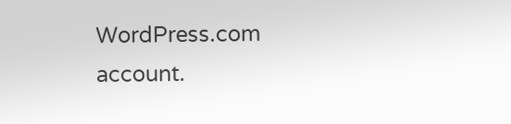WordPress.com account.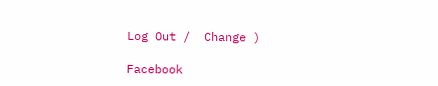Log Out /  Change )

Facebook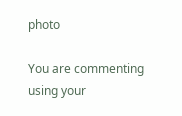photo

You are commenting using your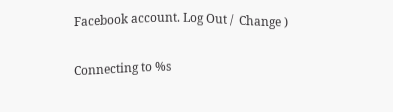Facebook account. Log Out /  Change )

Connecting to %s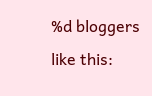%d bloggers like this: